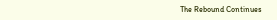The Rebound Continues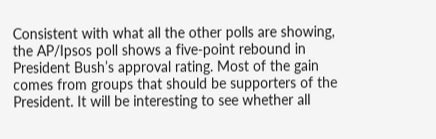Consistent with what all the other polls are showing, the AP/Ipsos poll shows a five-point rebound in President Bush’s approval rating. Most of the gain comes from groups that should be supporters of the President. It will be interesting to see whether all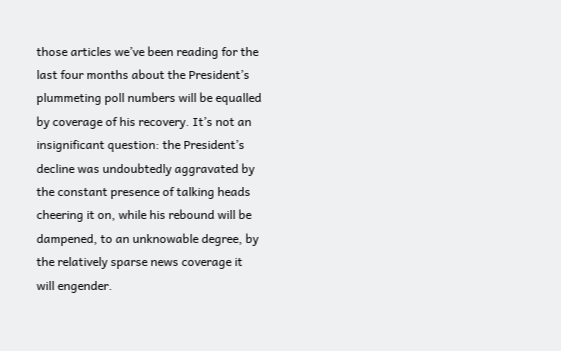those articles we’ve been reading for the last four months about the President’s plummeting poll numbers will be equalled by coverage of his recovery. It’s not an insignificant question: the President’s decline was undoubtedly aggravated by the constant presence of talking heads cheering it on, while his rebound will be dampened, to an unknowable degree, by the relatively sparse news coverage it will engender.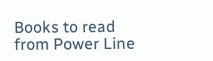Books to read from Power Line